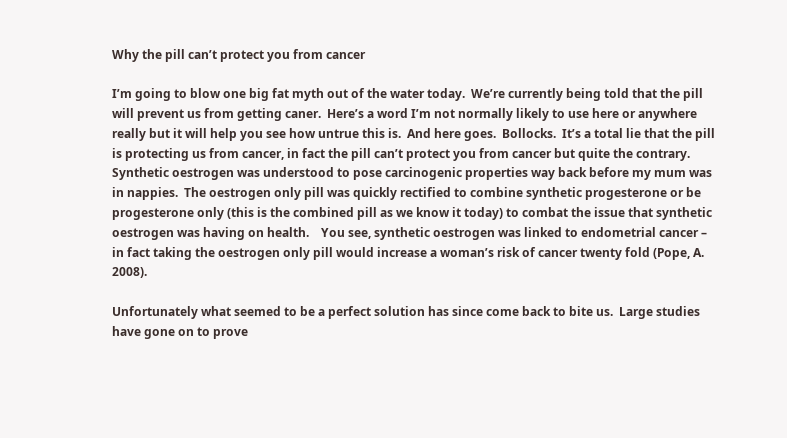Why the pill can’t protect you from cancer

I’m going to blow one big fat myth out of the water today.  We’re currently being told that the pill will prevent us from getting caner.  Here’s a word I’m not normally likely to use here or anywhere really but it will help you see how untrue this is.  And here goes.  Bollocks.  It’s a total lie that the pill is protecting us from cancer, in fact the pill can’t protect you from cancer but quite the contrary. Synthetic oestrogen was understood to pose carcinogenic properties way back before my mum was in nappies.  The oestrogen only pill was quickly rectified to combine synthetic progesterone or be progesterone only (this is the combined pill as we know it today) to combat the issue that synthetic oestrogen was having on health.    You see, synthetic oestrogen was linked to endometrial cancer – in fact taking the oestrogen only pill would increase a woman’s risk of cancer twenty fold (Pope, A. 2008).

Unfortunately what seemed to be a perfect solution has since come back to bite us.  Large studies have gone on to prove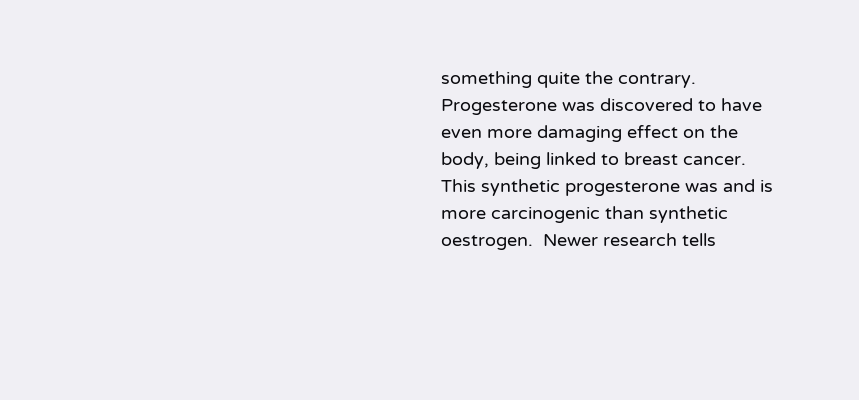something quite the contrary.  Progesterone was discovered to have even more damaging effect on the body, being linked to breast cancer.  This synthetic progesterone was and is more carcinogenic than synthetic oestrogen.  Newer research tells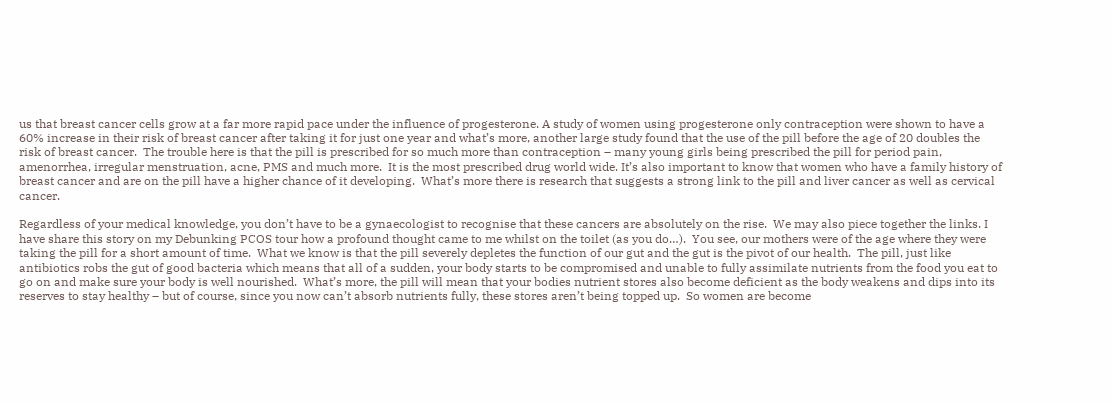us that breast cancer cells grow at a far more rapid pace under the influence of progesterone. A study of women using progesterone only contraception were shown to have a 60% increase in their risk of breast cancer after taking it for just one year and what’s more, another large study found that the use of the pill before the age of 20 doubles the risk of breast cancer.  The trouble here is that the pill is prescribed for so much more than contraception – many young girls being prescribed the pill for period pain, amenorrhea, irregular menstruation, acne, PMS and much more.  It is the most prescribed drug world wide. It’s also important to know that women who have a family history of breast cancer and are on the pill have a higher chance of it developing.  What’s more there is research that suggests a strong link to the pill and liver cancer as well as cervical cancer.

Regardless of your medical knowledge, you don’t have to be a gynaecologist to recognise that these cancers are absolutely on the rise.  We may also piece together the links. I have share this story on my Debunking PCOS tour how a profound thought came to me whilst on the toilet (as you do…).  You see, our mothers were of the age where they were taking the pill for a short amount of time.  What we know is that the pill severely depletes the function of our gut and the gut is the pivot of our health.  The pill, just like antibiotics robs the gut of good bacteria which means that all of a sudden, your body starts to be compromised and unable to fully assimilate nutrients from the food you eat to go on and make sure your body is well nourished.  What’s more, the pill will mean that your bodies nutrient stores also become deficient as the body weakens and dips into its reserves to stay healthy – but of course, since you now can’t absorb nutrients fully, these stores aren’t being topped up.  So women are become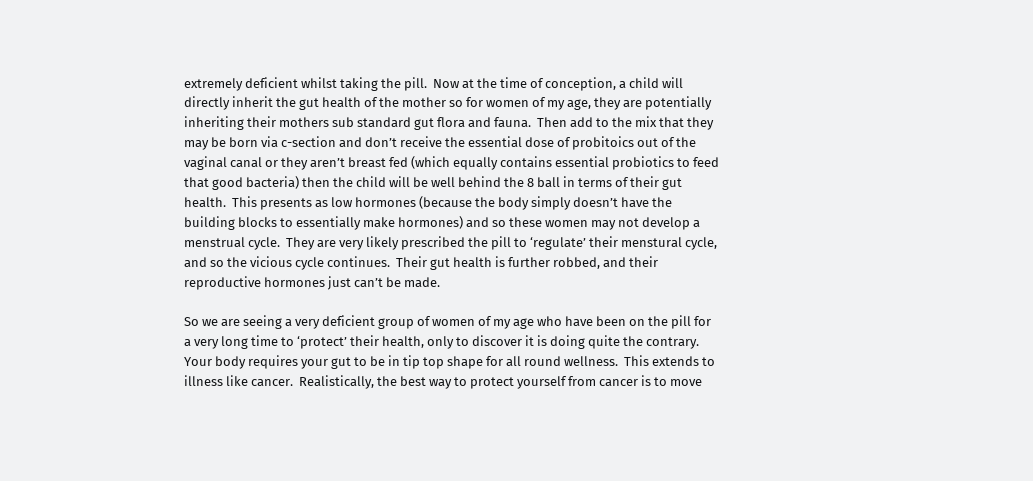extremely deficient whilst taking the pill.  Now at the time of conception, a child will directly inherit the gut health of the mother so for women of my age, they are potentially inheriting their mothers sub standard gut flora and fauna.  Then add to the mix that they may be born via c-section and don’t receive the essential dose of probitoics out of the vaginal canal or they aren’t breast fed (which equally contains essential probiotics to feed that good bacteria) then the child will be well behind the 8 ball in terms of their gut health.  This presents as low hormones (because the body simply doesn’t have the building blocks to essentially make hormones) and so these women may not develop a menstrual cycle.  They are very likely prescribed the pill to ‘regulate’ their menstural cycle, and so the vicious cycle continues.  Their gut health is further robbed, and their reproductive hormones just can’t be made.

So we are seeing a very deficient group of women of my age who have been on the pill for a very long time to ‘protect’ their health, only to discover it is doing quite the contrary. Your body requires your gut to be in tip top shape for all round wellness.  This extends to illness like cancer.  Realistically, the best way to protect yourself from cancer is to move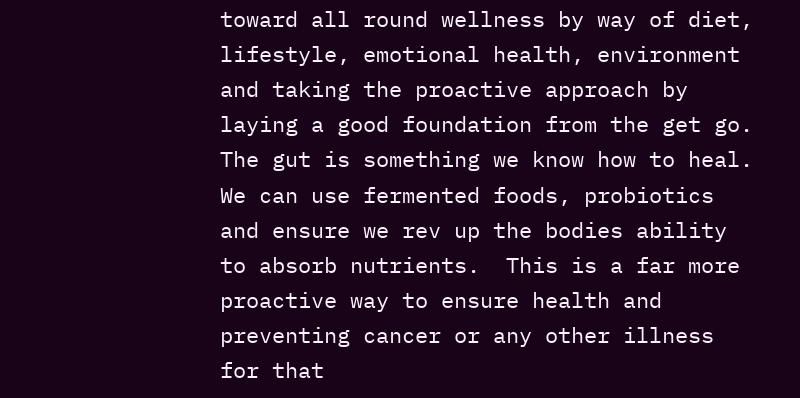toward all round wellness by way of diet, lifestyle, emotional health, environment and taking the proactive approach by laying a good foundation from the get go.  The gut is something we know how to heal.  We can use fermented foods, probiotics and ensure we rev up the bodies ability to absorb nutrients.  This is a far more proactive way to ensure health and preventing cancer or any other illness for that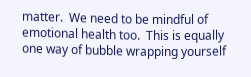matter.  We need to be mindful of emotional health too.  This is equally one way of bubble wrapping yourself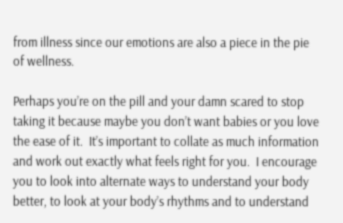from illness since our emotions are also a piece in the pie of wellness.

Perhaps you’re on the pill and your damn scared to stop taking it because maybe you don’t want babies or you love the ease of it.  It’s important to collate as much information and work out exactly what feels right for you.  I encourage you to look into alternate ways to understand your body better, to look at your body’s rhythms and to understand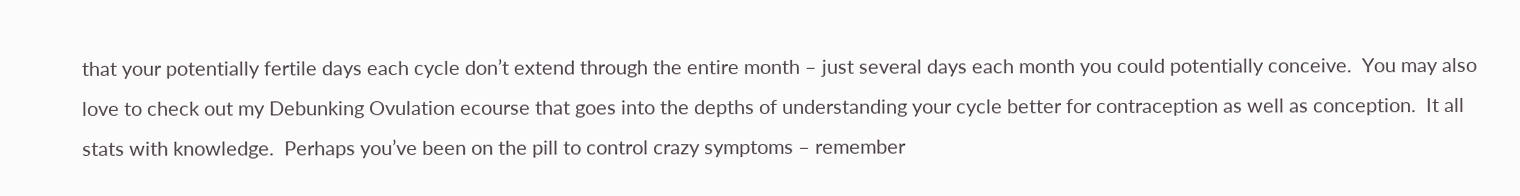that your potentially fertile days each cycle don’t extend through the entire month – just several days each month you could potentially conceive.  You may also love to check out my Debunking Ovulation ecourse that goes into the depths of understanding your cycle better for contraception as well as conception.  It all stats with knowledge.  Perhaps you’ve been on the pill to control crazy symptoms – remember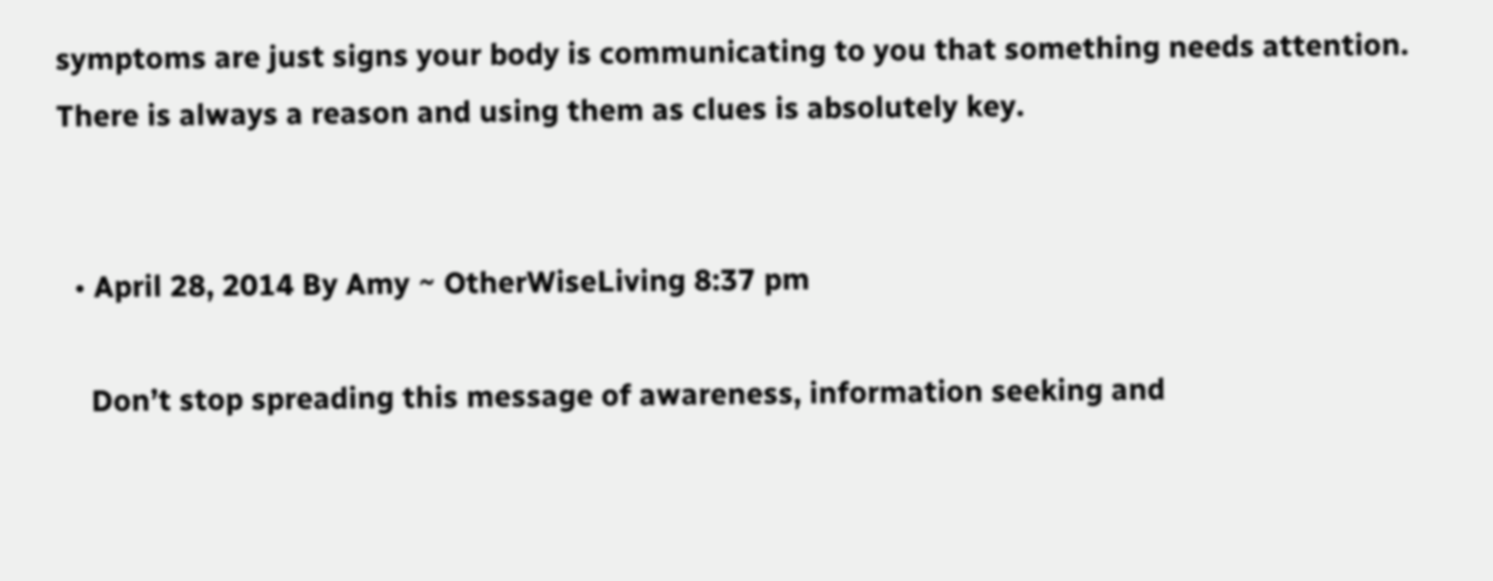symptoms are just signs your body is communicating to you that something needs attention.  There is always a reason and using them as clues is absolutely key.


  • April 28, 2014 By Amy ~ OtherWiseLiving 8:37 pm

    Don’t stop spreading this message of awareness, information seeking and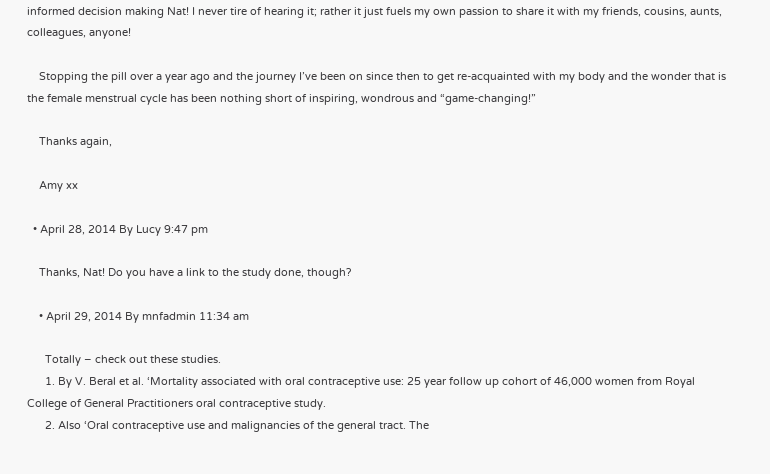informed decision making Nat! I never tire of hearing it; rather it just fuels my own passion to share it with my friends, cousins, aunts, colleagues, anyone!

    Stopping the pill over a year ago and the journey I’ve been on since then to get re-acquainted with my body and the wonder that is the female menstrual cycle has been nothing short of inspiring, wondrous and “game-changing!”

    Thanks again,

    Amy xx

  • April 28, 2014 By Lucy 9:47 pm

    Thanks, Nat! Do you have a link to the study done, though?

    • April 29, 2014 By mnfadmin 11:34 am

      Totally – check out these studies.
      1. By V. Beral et al. ‘Mortality associated with oral contraceptive use: 25 year follow up cohort of 46,000 women from Royal College of General Practitioners oral contraceptive study.
      2. Also ‘Oral contraceptive use and malignancies of the general tract. The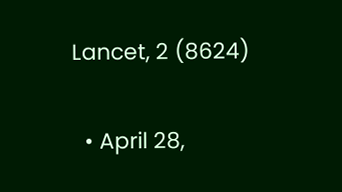Lancet, 2 (8624)

  • April 28,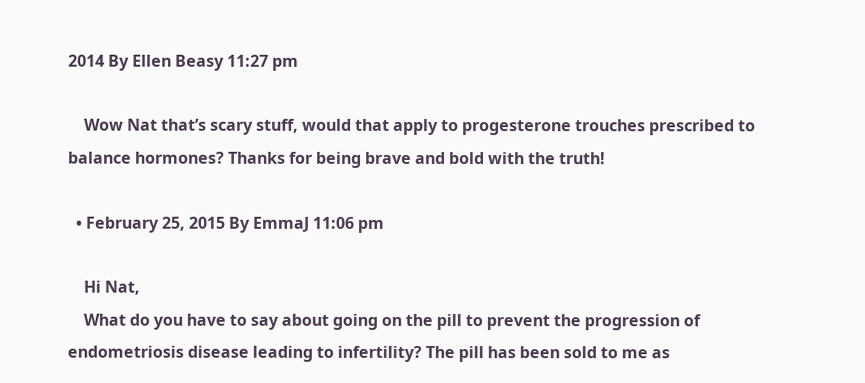2014 By Ellen Beasy 11:27 pm

    Wow Nat that’s scary stuff, would that apply to progesterone trouches prescribed to balance hormones? Thanks for being brave and bold with the truth!

  • February 25, 2015 By EmmaJ 11:06 pm

    Hi Nat,
    What do you have to say about going on the pill to prevent the progression of endometriosis disease leading to infertility? The pill has been sold to me as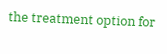the treatment option for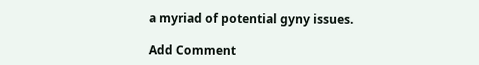a myriad of potential gyny issues.

Add Comment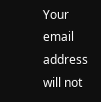Your email address will not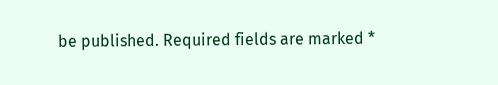be published. Required fields are marked *